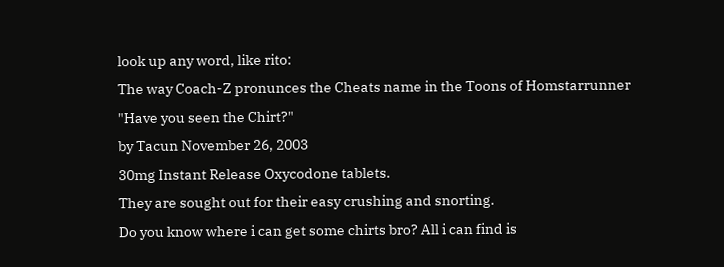look up any word, like rito:
The way Coach-Z pronunces the Cheats name in the Toons of Homstarrunner
"Have you seen the Chirt?"
by Tacun November 26, 2003
30mg Instant Release Oxycodone tablets.
They are sought out for their easy crushing and snorting.
Do you know where i can get some chirts bro? All i can find is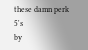these damn perk 5's
by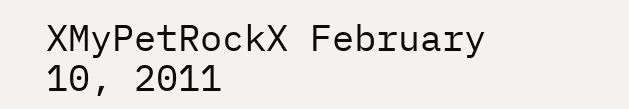XMyPetRockX February 10, 2011